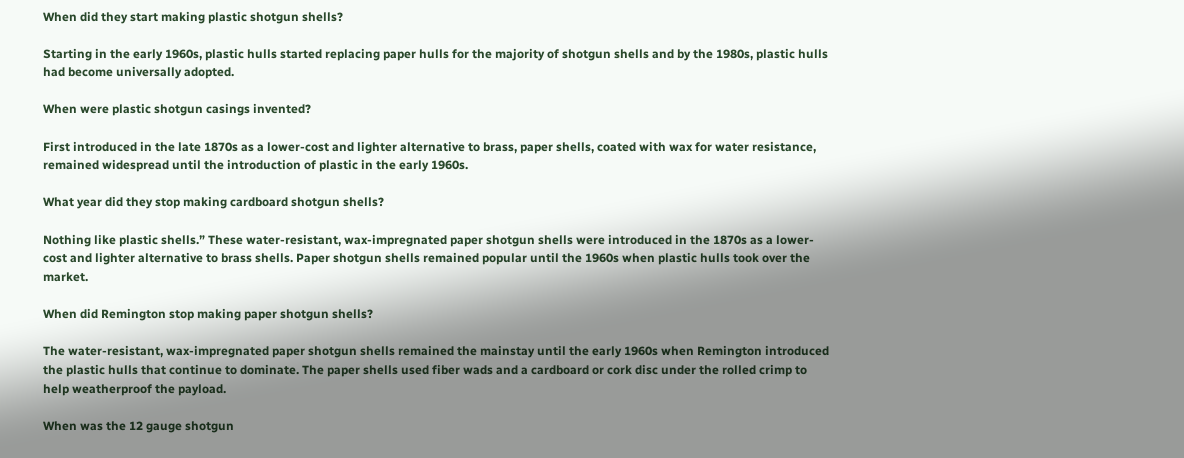When did they start making plastic shotgun shells?

Starting in the early 1960s, plastic hulls started replacing paper hulls for the majority of shotgun shells and by the 1980s, plastic hulls had become universally adopted.

When were plastic shotgun casings invented?

First introduced in the late 1870s as a lower-cost and lighter alternative to brass, paper shells, coated with wax for water resistance, remained widespread until the introduction of plastic in the early 1960s.

What year did they stop making cardboard shotgun shells?

Nothing like plastic shells.” These water-resistant, wax-impregnated paper shotgun shells were introduced in the 1870s as a lower-cost and lighter alternative to brass shells. Paper shotgun shells remained popular until the 1960s when plastic hulls took over the market.

When did Remington stop making paper shotgun shells?

The water-resistant, wax-impregnated paper shotgun shells remained the mainstay until the early 1960s when Remington introduced the plastic hulls that continue to dominate. The paper shells used fiber wads and a cardboard or cork disc under the rolled crimp to help weatherproof the payload.

When was the 12 gauge shotgun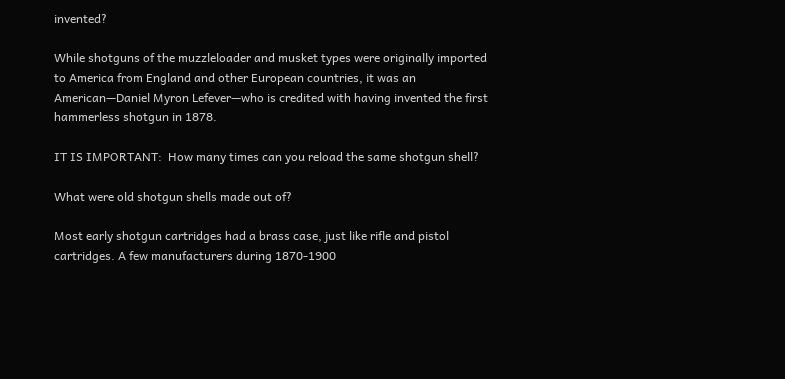invented?

While shotguns of the muzzleloader and musket types were originally imported to America from England and other European countries, it was an American—Daniel Myron Lefever—who is credited with having invented the first hammerless shotgun in 1878.

IT IS IMPORTANT:  How many times can you reload the same shotgun shell?

What were old shotgun shells made out of?

Most early shotgun cartridges had a brass case, just like rifle and pistol cartridges. A few manufacturers during 1870-1900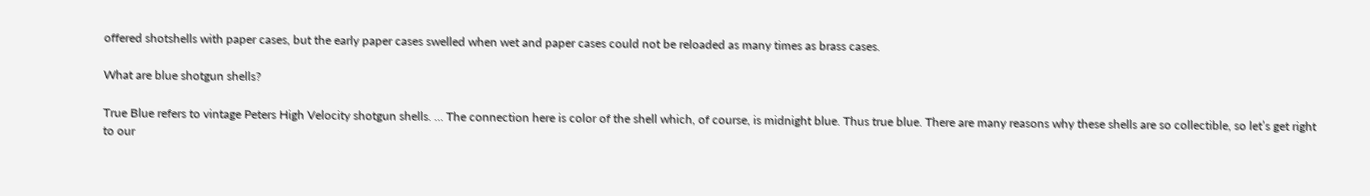offered shotshells with paper cases, but the early paper cases swelled when wet and paper cases could not be reloaded as many times as brass cases.

What are blue shotgun shells?

True Blue refers to vintage Peters High Velocity shotgun shells. … The connection here is color of the shell which, of course, is midnight blue. Thus true blue. There are many reasons why these shells are so collectible, so let’s get right to our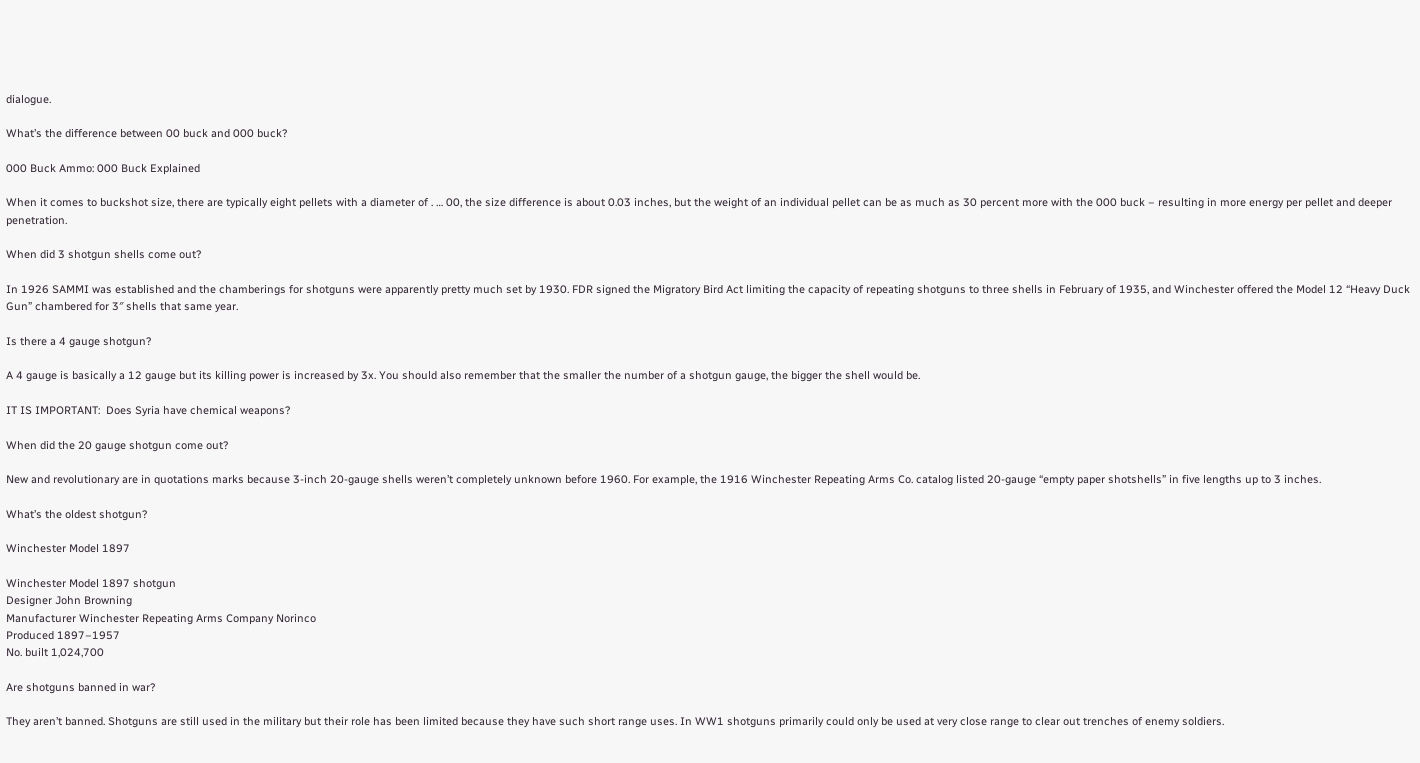dialogue.

What’s the difference between 00 buck and 000 buck?

000 Buck Ammo: 000 Buck Explained

When it comes to buckshot size, there are typically eight pellets with a diameter of . … 00, the size difference is about 0.03 inches, but the weight of an individual pellet can be as much as 30 percent more with the 000 buck – resulting in more energy per pellet and deeper penetration.

When did 3 shotgun shells come out?

In 1926 SAMMI was established and the chamberings for shotguns were apparently pretty much set by 1930. FDR signed the Migratory Bird Act limiting the capacity of repeating shotguns to three shells in February of 1935, and Winchester offered the Model 12 “Heavy Duck Gun” chambered for 3″ shells that same year.

Is there a 4 gauge shotgun?

A 4 gauge is basically a 12 gauge but its killing power is increased by 3x. You should also remember that the smaller the number of a shotgun gauge, the bigger the shell would be.

IT IS IMPORTANT:  Does Syria have chemical weapons?

When did the 20 gauge shotgun come out?

New and revolutionary are in quotations marks because 3-inch 20-gauge shells weren’t completely unknown before 1960. For example, the 1916 Winchester Repeating Arms Co. catalog listed 20-gauge “empty paper shotshells” in five lengths up to 3 inches.

What’s the oldest shotgun?

Winchester Model 1897

Winchester Model 1897 shotgun
Designer John Browning
Manufacturer Winchester Repeating Arms Company Norinco
Produced 1897–1957
No. built 1,024,700

Are shotguns banned in war?

They aren’t banned. Shotguns are still used in the military but their role has been limited because they have such short range uses. In WW1 shotguns primarily could only be used at very close range to clear out trenches of enemy soldiers.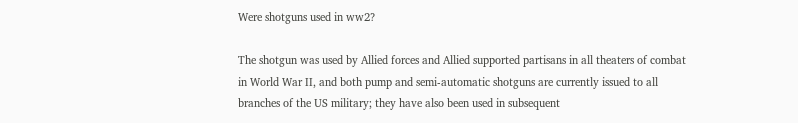Were shotguns used in ww2?

The shotgun was used by Allied forces and Allied supported partisans in all theaters of combat in World War II, and both pump and semi-automatic shotguns are currently issued to all branches of the US military; they have also been used in subsequent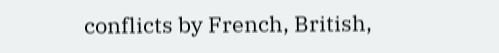conflicts by French, British,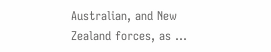Australian, and New Zealand forces, as …